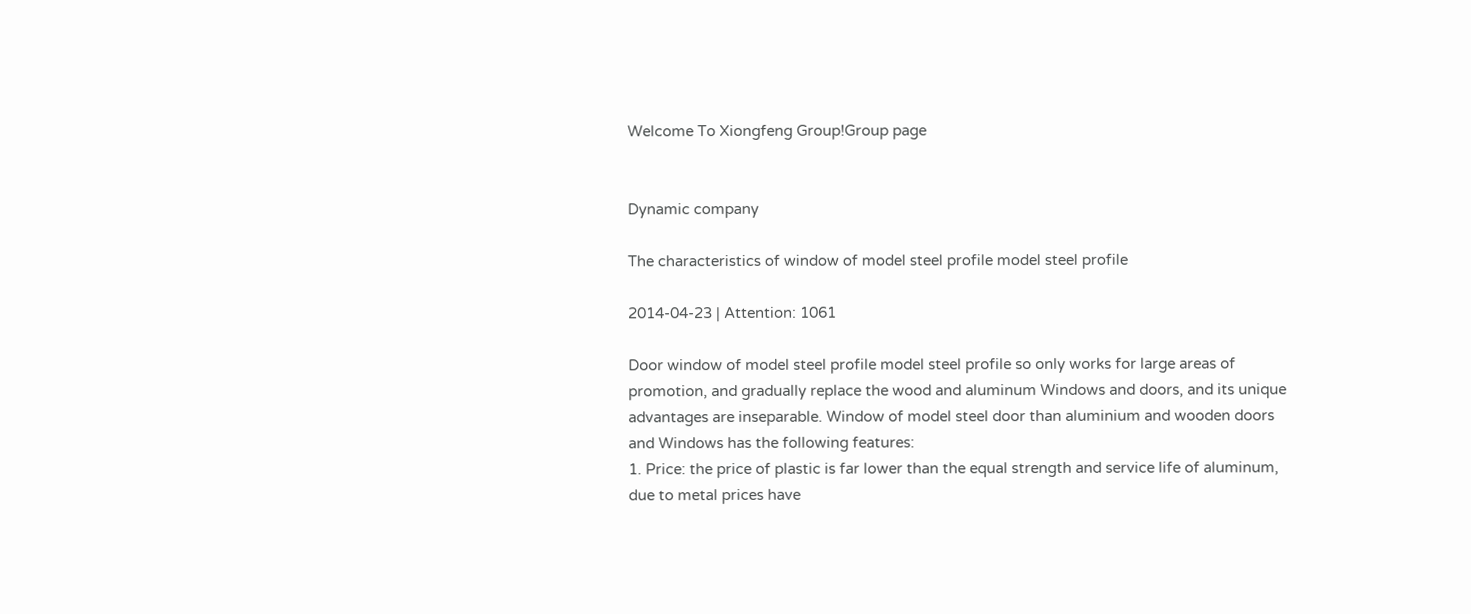Welcome To Xiongfeng Group!Group page


Dynamic company

The characteristics of window of model steel profile model steel profile

2014-04-23 | Attention: 1061

Door window of model steel profile model steel profile so only works for large areas of promotion, and gradually replace the wood and aluminum Windows and doors, and its unique advantages are inseparable. Window of model steel door than aluminium and wooden doors and Windows has the following features:
1. Price: the price of plastic is far lower than the equal strength and service life of aluminum, due to metal prices have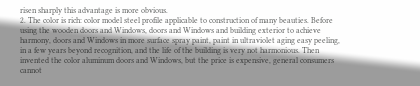risen sharply this advantage is more obvious.
2. The color is rich: color model steel profile applicable to construction of many beauties. Before using the wooden doors and Windows, doors and Windows and building exterior to achieve harmony, doors and Windows in more surface spray paint, paint in ultraviolet aging easy peeling, in a few years beyond recognition, and the life of the building is very not harmonious. Then invented the color aluminum doors and Windows, but the price is expensive, general consumers cannot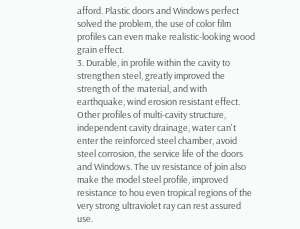afford. Plastic doors and Windows perfect solved the problem, the use of color film profiles can even make realistic-looking wood grain effect.
3. Durable, in profile within the cavity to strengthen steel, greatly improved the strength of the material, and with earthquake, wind erosion resistant effect. Other profiles of multi-cavity structure, independent cavity drainage, water can't enter the reinforced steel chamber, avoid steel corrosion, the service life of the doors and Windows. The uv resistance of join also make the model steel profile, improved resistance to hou even tropical regions of the very strong ultraviolet ray can rest assured use.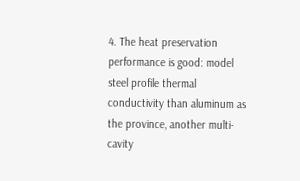4. The heat preservation performance is good: model steel profile thermal conductivity than aluminum as the province, another multi-cavity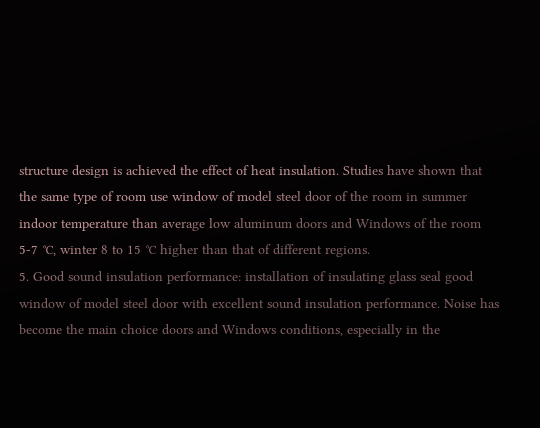structure design is achieved the effect of heat insulation. Studies have shown that the same type of room use window of model steel door of the room in summer indoor temperature than average low aluminum doors and Windows of the room 5-7 ℃, winter 8 to 15 ℃ higher than that of different regions.
5. Good sound insulation performance: installation of insulating glass seal good window of model steel door with excellent sound insulation performance. Noise has become the main choice doors and Windows conditions, especially in the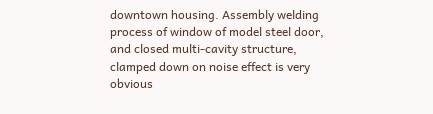downtown housing. Assembly welding process of window of model steel door, and closed multi-cavity structure, clamped down on noise effect is very obvious